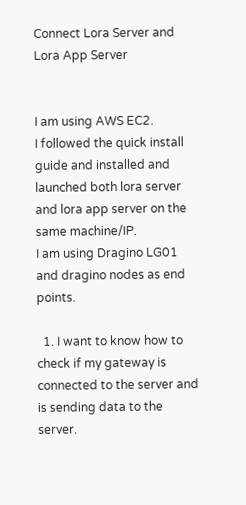Connect Lora Server and Lora App Server


I am using AWS EC2.
I followed the quick install guide and installed and launched both lora server and lora app server on the same machine/IP.
I am using Dragino LG01 and dragino nodes as end points.

  1. I want to know how to check if my gateway is connected to the server and is sending data to the server.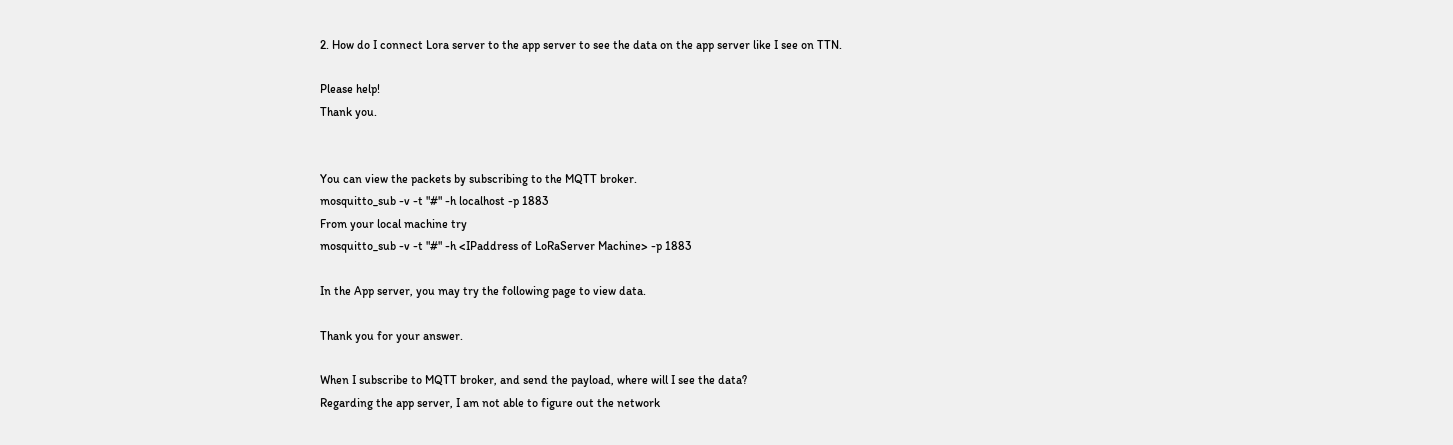2. How do I connect Lora server to the app server to see the data on the app server like I see on TTN.

Please help!
Thank you.


You can view the packets by subscribing to the MQTT broker.
mosquitto_sub -v -t "#" -h localhost -p 1883
From your local machine try
mosquitto_sub -v -t "#" -h <IPaddress of LoRaServer Machine> -p 1883

In the App server, you may try the following page to view data.

Thank you for your answer.

When I subscribe to MQTT broker, and send the payload, where will I see the data?
Regarding the app server, I am not able to figure out the network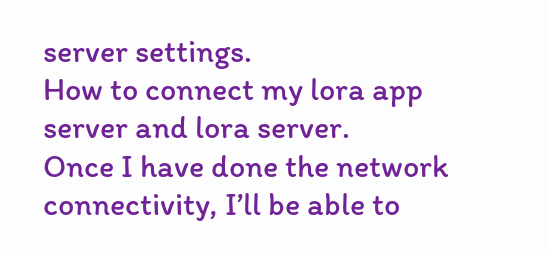server settings.
How to connect my lora app server and lora server.
Once I have done the network connectivity, I’ll be able to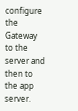configure the Gateway to the server and then to the app server.